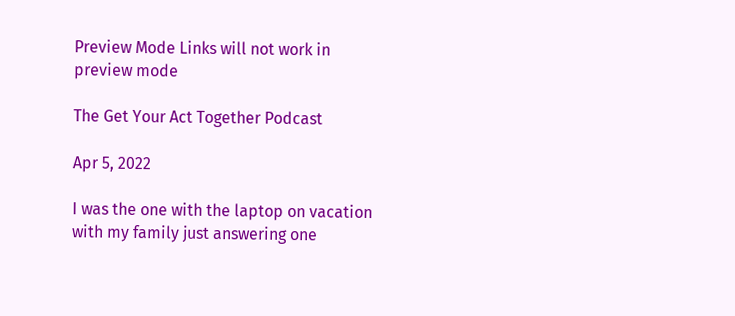Preview Mode Links will not work in preview mode

The Get Your Act Together Podcast

Apr 5, 2022

I was the one with the laptop on vacation with my family just answering one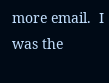more email.  I was the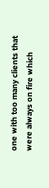one with too many clients that were always on fire which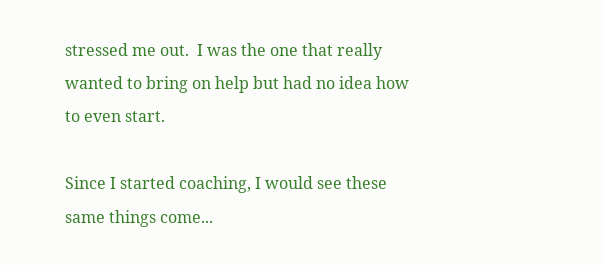stressed me out.  I was the one that really wanted to bring on help but had no idea how to even start.

Since I started coaching, I would see these same things come...